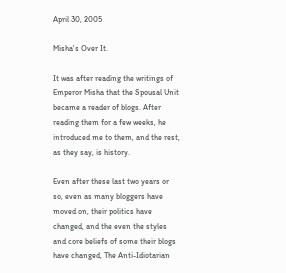April 30, 2005

Misha's Over It.

It was after reading the writings of Emperor Misha that the Spousal Unit became a reader of blogs. After reading them for a few weeks, he introduced me to them, and the rest, as they say, is history.

Even after these last two years or so, even as many bloggers have moved on, their politics have changed, and the even the styles and core beliefs of some their blogs have changed, The Anti-Idiotarian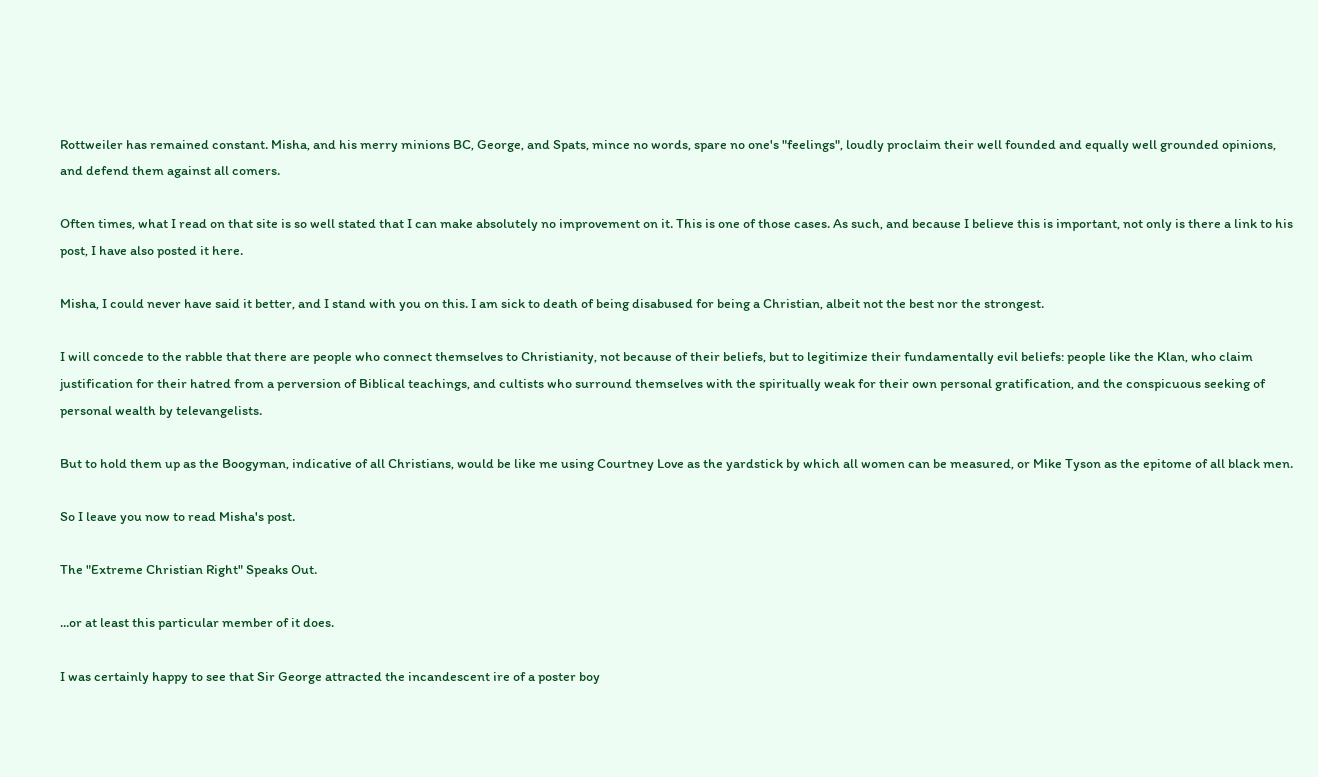Rottweiler has remained constant. Misha, and his merry minions BC, George, and Spats, mince no words, spare no one's "feelings", loudly proclaim their well founded and equally well grounded opinions, and defend them against all comers.

Often times, what I read on that site is so well stated that I can make absolutely no improvement on it. This is one of those cases. As such, and because I believe this is important, not only is there a link to his post, I have also posted it here.

Misha, I could never have said it better, and I stand with you on this. I am sick to death of being disabused for being a Christian, albeit not the best nor the strongest.

I will concede to the rabble that there are people who connect themselves to Christianity, not because of their beliefs, but to legitimize their fundamentally evil beliefs: people like the Klan, who claim justification for their hatred from a perversion of Biblical teachings, and cultists who surround themselves with the spiritually weak for their own personal gratification, and the conspicuous seeking of personal wealth by televangelists.

But to hold them up as the Boogyman, indicative of all Christians, would be like me using Courtney Love as the yardstick by which all women can be measured, or Mike Tyson as the epitome of all black men.

So I leave you now to read Misha's post.

The "Extreme Christian Right" Speaks Out.

...or at least this particular member of it does.

I was certainly happy to see that Sir George attracted the incandescent ire of a poster boy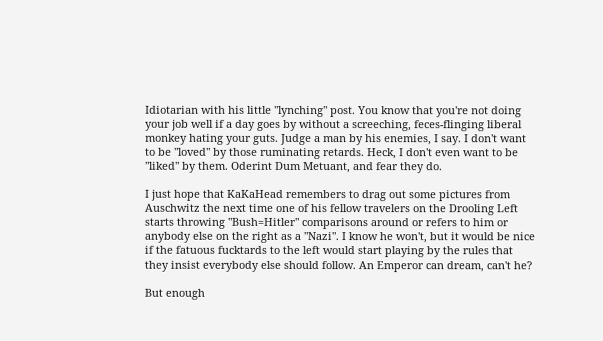Idiotarian with his little "lynching" post. You know that you're not doing your job well if a day goes by without a screeching, feces-flinging liberal monkey hating your guts. Judge a man by his enemies, I say. I don't want to be "loved" by those ruminating retards. Heck, I don't even want to be "liked" by them. Oderint Dum Metuant, and fear they do.

I just hope that KaKaHead remembers to drag out some pictures from Auschwitz the next time one of his fellow travelers on the Drooling Left starts throwing "Bush=Hitler" comparisons around or refers to him or anybody else on the right as a "Nazi". I know he won't, but it would be nice if the fatuous fucktards to the left would start playing by the rules that they insist everybody else should follow. An Emperor can dream, can't he?

But enough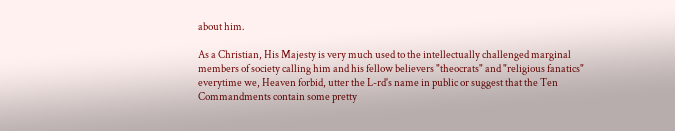about him.

As a Christian, His Majesty is very much used to the intellectually challenged marginal members of society calling him and his fellow believers "theocrats" and "religious fanatics" everytime we, Heaven forbid, utter the L-rd's name in public or suggest that the Ten Commandments contain some pretty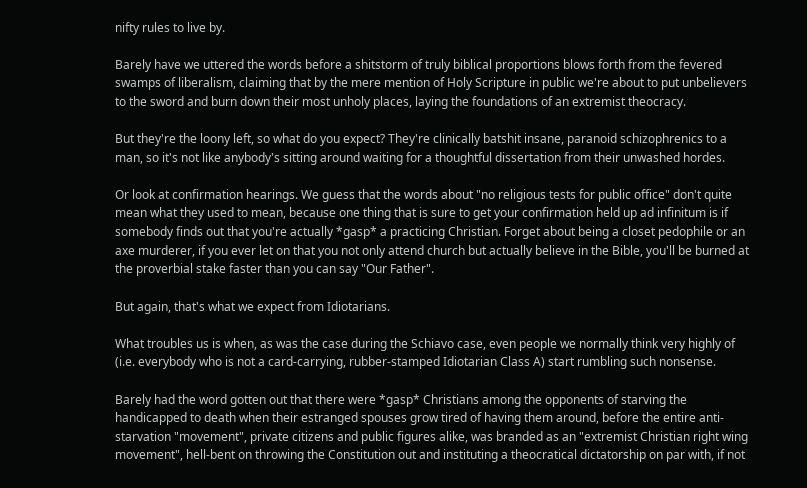nifty rules to live by.

Barely have we uttered the words before a shitstorm of truly biblical proportions blows forth from the fevered swamps of liberalism, claiming that by the mere mention of Holy Scripture in public we're about to put unbelievers to the sword and burn down their most unholy places, laying the foundations of an extremist theocracy.

But they're the loony left, so what do you expect? They're clinically batshit insane, paranoid schizophrenics to a man, so it's not like anybody's sitting around waiting for a thoughtful dissertation from their unwashed hordes.

Or look at confirmation hearings. We guess that the words about "no religious tests for public office" don't quite mean what they used to mean, because one thing that is sure to get your confirmation held up ad infinitum is if somebody finds out that you're actually *gasp* a practicing Christian. Forget about being a closet pedophile or an axe murderer, if you ever let on that you not only attend church but actually believe in the Bible, you'll be burned at the proverbial stake faster than you can say "Our Father".

But again, that's what we expect from Idiotarians.

What troubles us is when, as was the case during the Schiavo case, even people we normally think very highly of (i.e. everybody who is not a card-carrying, rubber-stamped Idiotarian Class A) start rumbling such nonsense.

Barely had the word gotten out that there were *gasp* Christians among the opponents of starving the handicapped to death when their estranged spouses grow tired of having them around, before the entire anti-starvation "movement", private citizens and public figures alike, was branded as an "extremist Christian right wing movement", hell-bent on throwing the Constitution out and instituting a theocratical dictatorship on par with, if not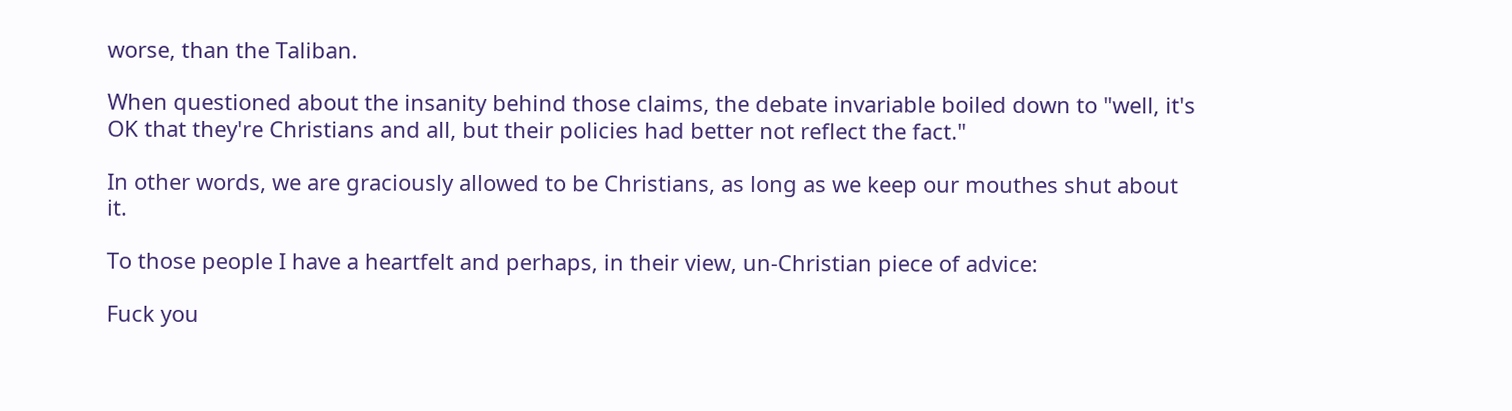worse, than the Taliban.

When questioned about the insanity behind those claims, the debate invariable boiled down to "well, it's OK that they're Christians and all, but their policies had better not reflect the fact."

In other words, we are graciously allowed to be Christians, as long as we keep our mouthes shut about it.

To those people I have a heartfelt and perhaps, in their view, un-Christian piece of advice:

Fuck you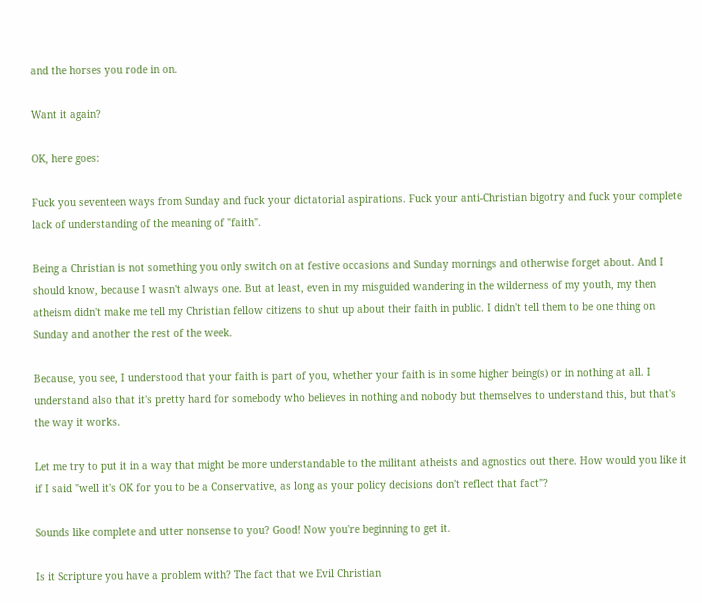and the horses you rode in on.

Want it again?

OK, here goes:

Fuck you seventeen ways from Sunday and fuck your dictatorial aspirations. Fuck your anti-Christian bigotry and fuck your complete lack of understanding of the meaning of "faith".

Being a Christian is not something you only switch on at festive occasions and Sunday mornings and otherwise forget about. And I should know, because I wasn't always one. But at least, even in my misguided wandering in the wilderness of my youth, my then atheism didn't make me tell my Christian fellow citizens to shut up about their faith in public. I didn't tell them to be one thing on Sunday and another the rest of the week.

Because, you see, I understood that your faith is part of you, whether your faith is in some higher being(s) or in nothing at all. I understand also that it's pretty hard for somebody who believes in nothing and nobody but themselves to understand this, but that's the way it works.

Let me try to put it in a way that might be more understandable to the militant atheists and agnostics out there. How would you like it if I said "well it's OK for you to be a Conservative, as long as your policy decisions don't reflect that fact"?

Sounds like complete and utter nonsense to you? Good! Now you're beginning to get it.

Is it Scripture you have a problem with? The fact that we Evil Christian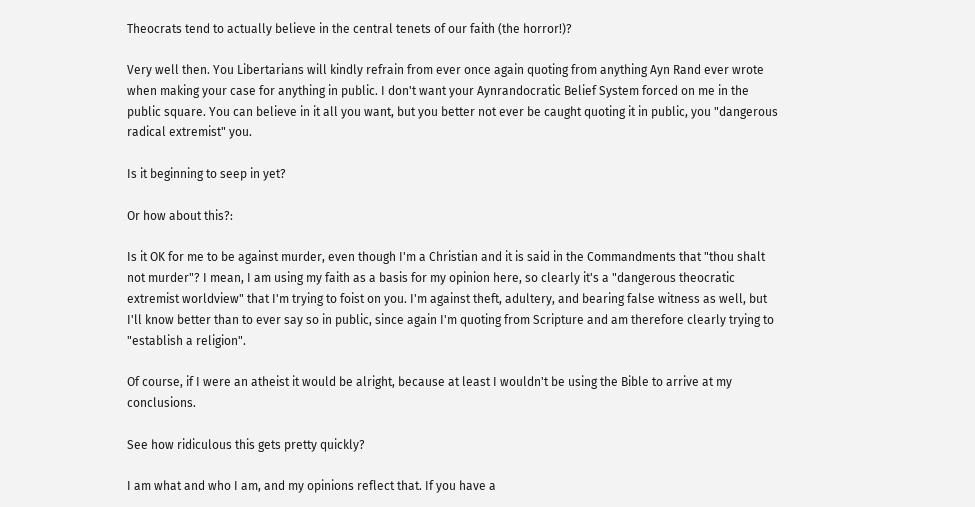Theocrats tend to actually believe in the central tenets of our faith (the horror!)?

Very well then. You Libertarians will kindly refrain from ever once again quoting from anything Ayn Rand ever wrote when making your case for anything in public. I don't want your Aynrandocratic Belief System forced on me in the public square. You can believe in it all you want, but you better not ever be caught quoting it in public, you "dangerous radical extremist" you.

Is it beginning to seep in yet?

Or how about this?:

Is it OK for me to be against murder, even though I'm a Christian and it is said in the Commandments that "thou shalt not murder"? I mean, I am using my faith as a basis for my opinion here, so clearly it's a "dangerous theocratic extremist worldview" that I'm trying to foist on you. I'm against theft, adultery, and bearing false witness as well, but I'll know better than to ever say so in public, since again I'm quoting from Scripture and am therefore clearly trying to "establish a religion".

Of course, if I were an atheist it would be alright, because at least I wouldn't be using the Bible to arrive at my conclusions.

See how ridiculous this gets pretty quickly?

I am what and who I am, and my opinions reflect that. If you have a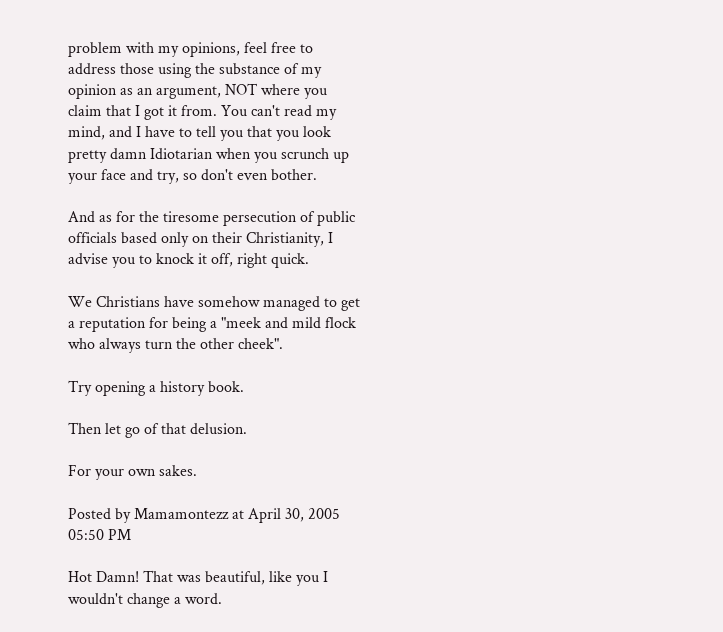problem with my opinions, feel free to address those using the substance of my opinion as an argument, NOT where you claim that I got it from. You can't read my mind, and I have to tell you that you look pretty damn Idiotarian when you scrunch up your face and try, so don't even bother.

And as for the tiresome persecution of public officials based only on their Christianity, I advise you to knock it off, right quick.

We Christians have somehow managed to get a reputation for being a "meek and mild flock who always turn the other cheek".

Try opening a history book.

Then let go of that delusion.

For your own sakes.

Posted by Mamamontezz at April 30, 2005 05:50 PM

Hot Damn! That was beautiful, like you I wouldn't change a word.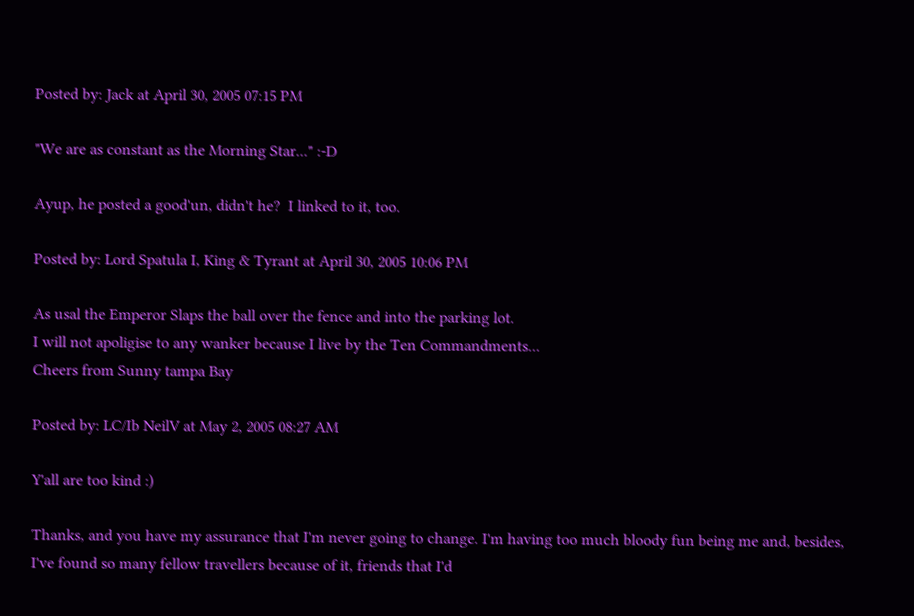Posted by: Jack at April 30, 2005 07:15 PM

"We are as constant as the Morning Star..." :-D

Ayup, he posted a good'un, didn't he?  I linked to it, too.

Posted by: Lord Spatula I, King & Tyrant at April 30, 2005 10:06 PM

As usal the Emperor Slaps the ball over the fence and into the parking lot.
I will not apoligise to any wanker because I live by the Ten Commandments...
Cheers from Sunny tampa Bay

Posted by: LC/Ib NeilV at May 2, 2005 08:27 AM

Y'all are too kind :)

Thanks, and you have my assurance that I'm never going to change. I'm having too much bloody fun being me and, besides, I've found so many fellow travellers because of it, friends that I'd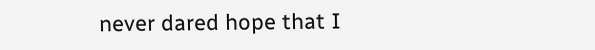never dared hope that I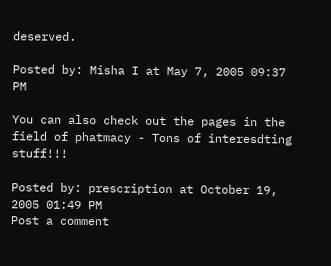deserved.

Posted by: Misha I at May 7, 2005 09:37 PM

You can also check out the pages in the field of phatmacy - Tons of interesdting stuff!!!

Posted by: prescription at October 19, 2005 01:49 PM
Post a comment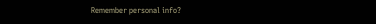Remember personal info?